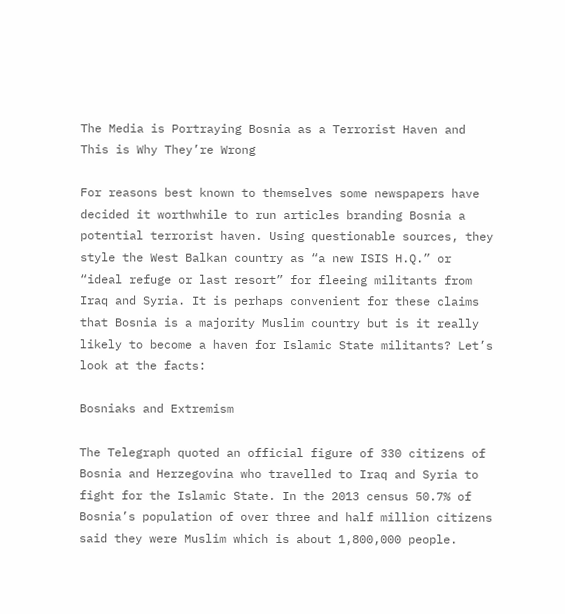The Media is Portraying Bosnia as a Terrorist Haven and This is Why They’re Wrong

For reasons best known to themselves some newspapers have decided it worthwhile to run articles branding Bosnia a potential terrorist haven. Using questionable sources, they style the West Balkan country as “a new ISIS H.Q.” or “ideal refuge or last resort” for fleeing militants from Iraq and Syria. It is perhaps convenient for these claims that Bosnia is a majority Muslim country but is it really likely to become a haven for Islamic State militants? Let’s look at the facts:

Bosniaks and Extremism

The Telegraph quoted an official figure of 330 citizens of Bosnia and Herzegovina who travelled to Iraq and Syria to fight for the Islamic State. In the 2013 census 50.7% of Bosnia’s population of over three and half million citizens said they were Muslim which is about 1,800,000 people.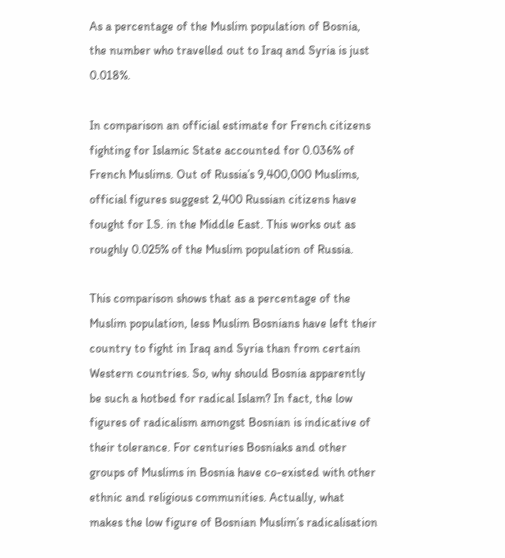As a percentage of the Muslim population of Bosnia, the number who travelled out to Iraq and Syria is just 0.018%.

In comparison an official estimate for French citizens fighting for Islamic State accounted for 0.036% of French Muslims. Out of Russia’s 9,400,000 Muslims, official figures suggest 2,400 Russian citizens have fought for I.S. in the Middle East. This works out as roughly 0.025% of the Muslim population of Russia.

This comparison shows that as a percentage of the Muslim population, less Muslim Bosnians have left their country to fight in Iraq and Syria than from certain Western countries. So, why should Bosnia apparently be such a hotbed for radical Islam? In fact, the low figures of radicalism amongst Bosnian is indicative of their tolerance. For centuries Bosniaks and other groups of Muslims in Bosnia have co-existed with other ethnic and religious communities. Actually, what makes the low figure of Bosnian Muslim’s radicalisation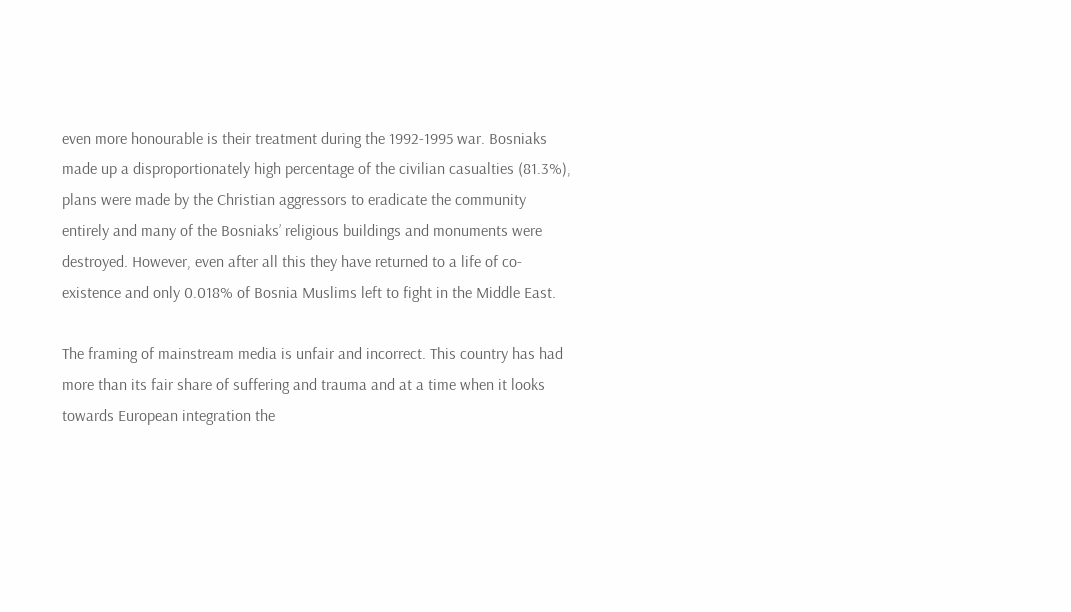even more honourable is their treatment during the 1992-1995 war. Bosniaks made up a disproportionately high percentage of the civilian casualties (81.3%), plans were made by the Christian aggressors to eradicate the community entirely and many of the Bosniaks’ religious buildings and monuments were destroyed. However, even after all this they have returned to a life of co-existence and only 0.018% of Bosnia Muslims left to fight in the Middle East.

The framing of mainstream media is unfair and incorrect. This country has had more than its fair share of suffering and trauma and at a time when it looks towards European integration the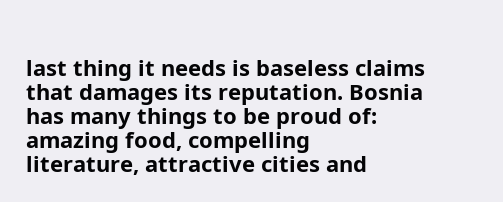last thing it needs is baseless claims that damages its reputation. Bosnia has many things to be proud of: amazing food, compelling literature, attractive cities and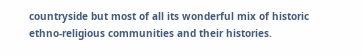countryside but most of all its wonderful mix of historic ethno-religious communities and their histories.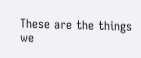These are the things we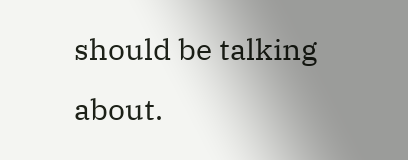should be talking about.